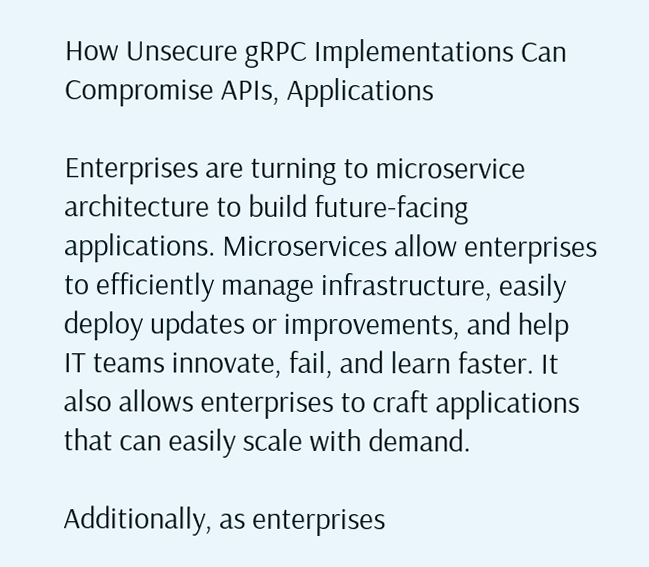How Unsecure gRPC Implementations Can Compromise APIs, Applications

Enterprises are turning to microservice architecture to build future-facing applications. Microservices allow enterprises to efficiently manage infrastructure, easily deploy updates or improvements, and help IT teams innovate, fail, and learn faster. It also allows enterprises to craft applications that can easily scale with demand.

Additionally, as enterprises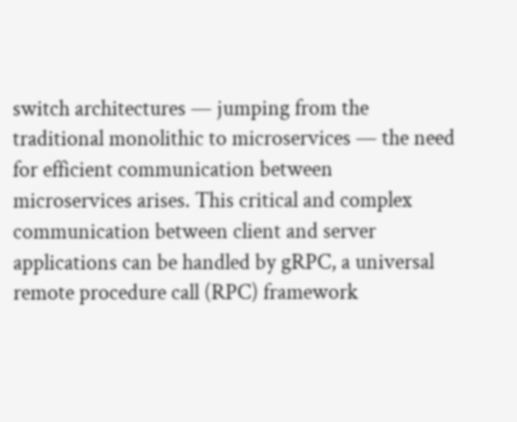switch architectures — jumping from the traditional monolithic to microservices — the need for efficient communication between microservices arises. This critical and complex communication between client and server applications can be handled by gRPC, a universal remote procedure call (RPC) framework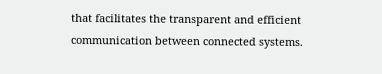that facilitates the transparent and efficient communication between connected systems.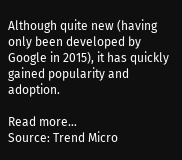Although quite new (having only been developed by Google in 2015), it has quickly gained popularity and adoption.

Read more…
Source: Trend Micro